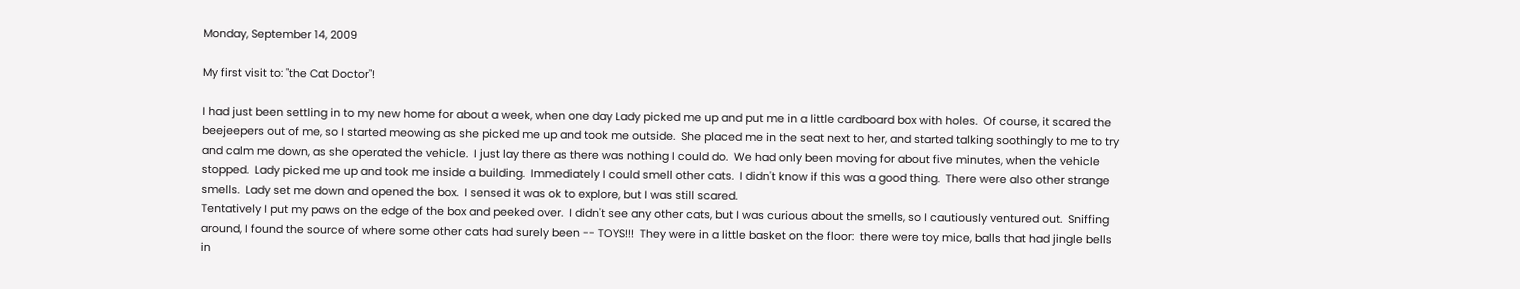Monday, September 14, 2009

My first visit to: "the Cat Doctor"!

I had just been settling in to my new home for about a week, when one day Lady picked me up and put me in a little cardboard box with holes.  Of course, it scared the beejeepers out of me, so I started meowing as she picked me up and took me outside.  She placed me in the seat next to her, and started talking soothingly to me to try and calm me down, as she operated the vehicle.  I just lay there as there was nothing I could do.  We had only been moving for about five minutes, when the vehicle stopped.  Lady picked me up and took me inside a building.  Immediately I could smell other cats.  I didn't know if this was a good thing.  There were also other strange smells.  Lady set me down and opened the box.  I sensed it was ok to explore, but I was still scared.
Tentatively I put my paws on the edge of the box and peeked over.  I didn't see any other cats, but I was curious about the smells, so I cautiously ventured out.  Sniffing around, I found the source of where some other cats had surely been -- TOYS!!!  They were in a little basket on the floor:  there were toy mice, balls that had jingle bells in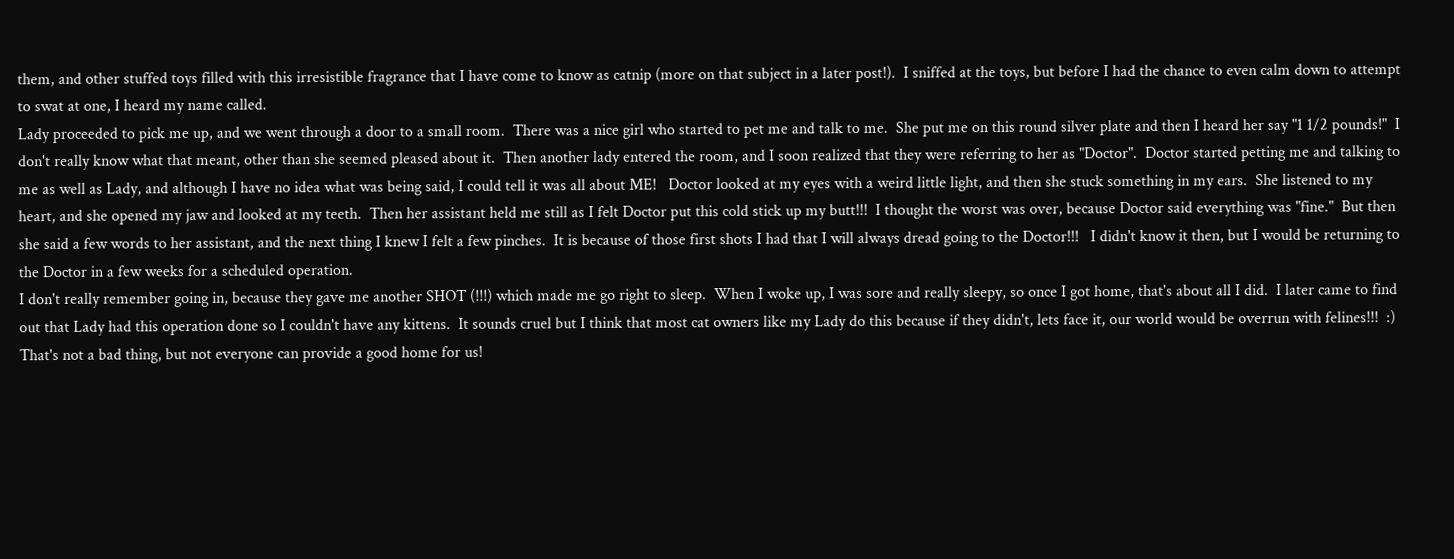them, and other stuffed toys filled with this irresistible fragrance that I have come to know as catnip (more on that subject in a later post!).  I sniffed at the toys, but before I had the chance to even calm down to attempt to swat at one, I heard my name called.
Lady proceeded to pick me up, and we went through a door to a small room.  There was a nice girl who started to pet me and talk to me.  She put me on this round silver plate and then I heard her say "1 1/2 pounds!"  I don't really know what that meant, other than she seemed pleased about it.  Then another lady entered the room, and I soon realized that they were referring to her as "Doctor".  Doctor started petting me and talking to me as well as Lady, and although I have no idea what was being said, I could tell it was all about ME!   Doctor looked at my eyes with a weird little light, and then she stuck something in my ears.  She listened to my heart, and she opened my jaw and looked at my teeth.  Then her assistant held me still as I felt Doctor put this cold stick up my butt!!!  I thought the worst was over, because Doctor said everything was "fine."  But then she said a few words to her assistant, and the next thing I knew I felt a few pinches.  It is because of those first shots I had that I will always dread going to the Doctor!!!   I didn't know it then, but I would be returning to the Doctor in a few weeks for a scheduled operation.
I don't really remember going in, because they gave me another SHOT (!!!) which made me go right to sleep.  When I woke up, I was sore and really sleepy, so once I got home, that's about all I did.  I later came to find out that Lady had this operation done so I couldn't have any kittens.  It sounds cruel but I think that most cat owners like my Lady do this because if they didn't, lets face it, our world would be overrun with felines!!!  :)
That's not a bad thing, but not everyone can provide a good home for us!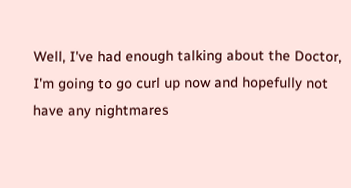Well, I've had enough talking about the Doctor, I'm going to go curl up now and hopefully not have any nightmares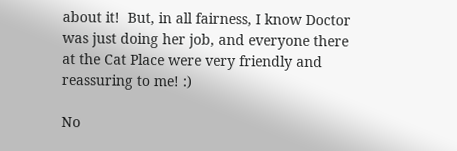about it!  But, in all fairness, I know Doctor was just doing her job, and everyone there at the Cat Place were very friendly and reassuring to me! :)

No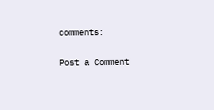comments:

Post a Comment